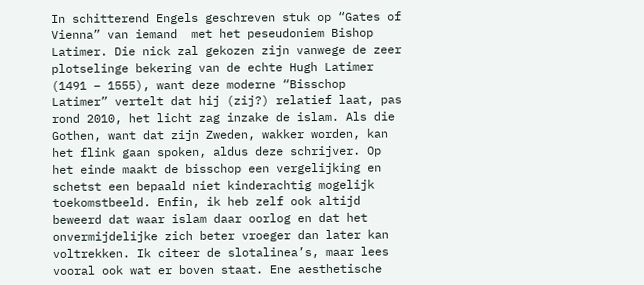In schitterend Engels geschreven stuk op “Gates of Vienna” van iemand  met het peseudoniem Bishop Latimer. Die nick zal gekozen zijn vanwege de zeer plotselinge bekering van de echte Hugh Latimer (1491 – 1555), want deze moderne “Bisschop Latimer” vertelt dat hij (zij?) relatief laat, pas rond 2010, het licht zag inzake de islam. Als die Gothen, want dat zijn Zweden, wakker worden, kan het flink gaan spoken, aldus deze schrijver. Op het einde maakt de bisschop een vergelijking en schetst een bepaald niet kinderachtig mogelijk toekomstbeeld. Enfin, ik heb zelf ook altijd beweerd dat waar islam daar oorlog en dat het onvermijdelijke zich beter vroeger dan later kan voltrekken. Ik citeer de slotalinea’s, maar lees vooral ook wat er boven staat. Ene aesthetische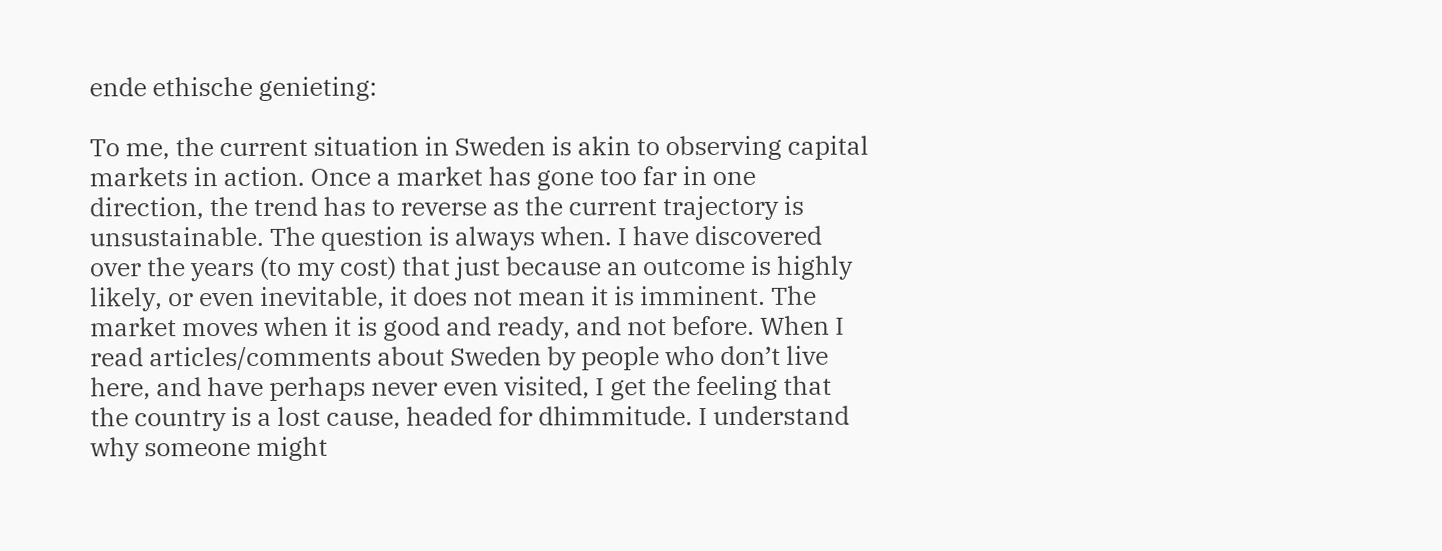ende ethische genieting:

To me, the current situation in Sweden is akin to observing capital markets in action. Once a market has gone too far in one direction, the trend has to reverse as the current trajectory is unsustainable. The question is always when. I have discovered over the years (to my cost) that just because an outcome is highly likely, or even inevitable, it does not mean it is imminent. The market moves when it is good and ready, and not before. When I read articles/comments about Sweden by people who don’t live here, and have perhaps never even visited, I get the feeling that the country is a lost cause, headed for dhimmitude. I understand why someone might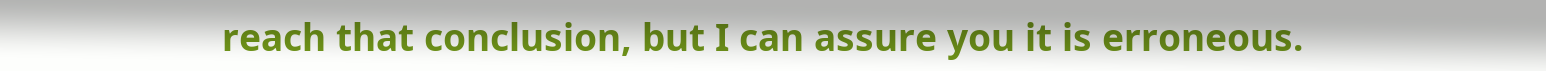reach that conclusion, but I can assure you it is erroneous.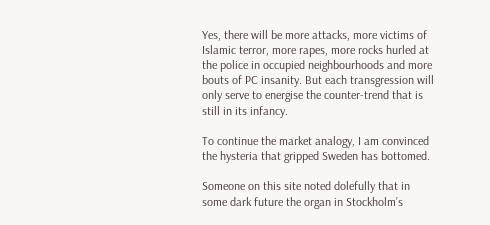Yes, there will be more attacks, more victims of Islamic terror, more rapes, more rocks hurled at the police in occupied neighbourhoods and more bouts of PC insanity. But each transgression will only serve to energise the counter-trend that is still in its infancy.

To continue the market analogy, I am convinced the hysteria that gripped Sweden has bottomed.

Someone on this site noted dolefully that in some dark future the organ in Stockholm’s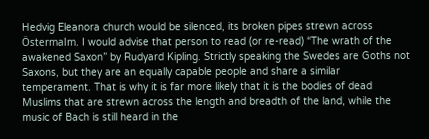Hedvig Eleanora church would be silenced, its broken pipes strewn across Östermalm. I would advise that person to read (or re-read) “The wrath of the awakened Saxon” by Rudyard Kipling. Strictly speaking the Swedes are Goths not Saxons, but they are an equally capable people and share a similar temperament. That is why it is far more likely that it is the bodies of dead Muslims that are strewn across the length and breadth of the land, while the music of Bach is still heard in the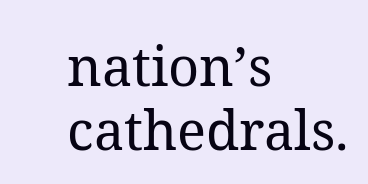nation’s cathedrals.